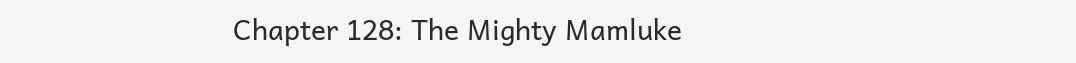Chapter 128: The Mighty Mamluke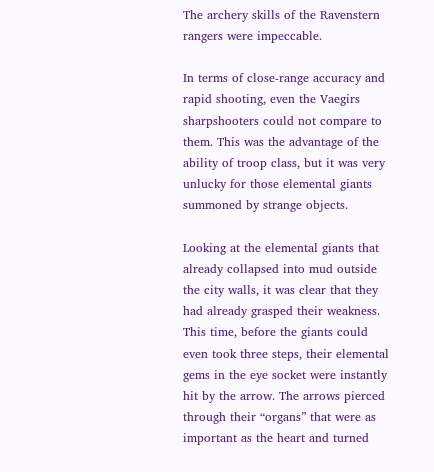The archery skills of the Ravenstern rangers were impeccable.

In terms of close-range accuracy and rapid shooting, even the Vaegirs sharpshooters could not compare to them. This was the advantage of the ability of troop class, but it was very unlucky for those elemental giants summoned by strange objects.

Looking at the elemental giants that already collapsed into mud outside the city walls, it was clear that they had already grasped their weakness. This time, before the giants could even took three steps, their elemental gems in the eye socket were instantly hit by the arrow. The arrows pierced through their “organs” that were as important as the heart and turned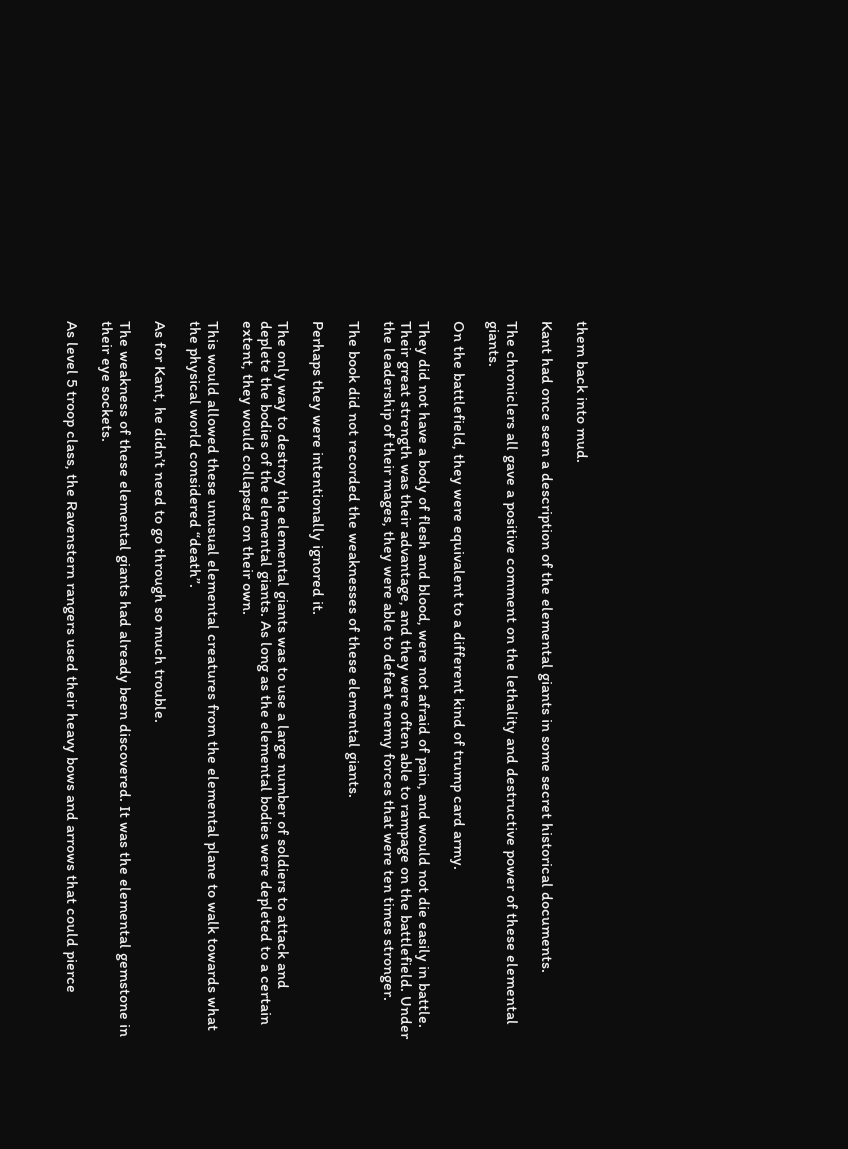them back into mud.

Kant had once seen a description of the elemental giants in some secret historical documents.

The chroniclers all gave a positive comment on the lethality and destructive power of these elemental giants.

On the battlefield, they were equivalent to a different kind of trump card army.

They did not have a body of flesh and blood, were not afraid of pain, and would not die easily in battle. Their great strength was their advantage, and they were often able to rampage on the battlefield. Under the leadership of their mages, they were able to defeat enemy forces that were ten times stronger.

The book did not recorded the weaknesses of these elemental giants.

Perhaps they were intentionally ignored it.

The only way to destroy the elemental giants was to use a large number of soldiers to attack and deplete the bodies of the elemental giants. As long as the elemental bodies were depleted to a certain extent, they would collapsed on their own.

This would allowed these unusual elemental creatures from the elemental plane to walk towards what the physical world considered “death”.

As for Kant, he didn’t need to go through so much trouble.

The weakness of these elemental giants had already been discovered. It was the elemental gemstone in their eye sockets.

As level 5 troop class, the Ravenstern rangers used their heavy bows and arrows that could pierce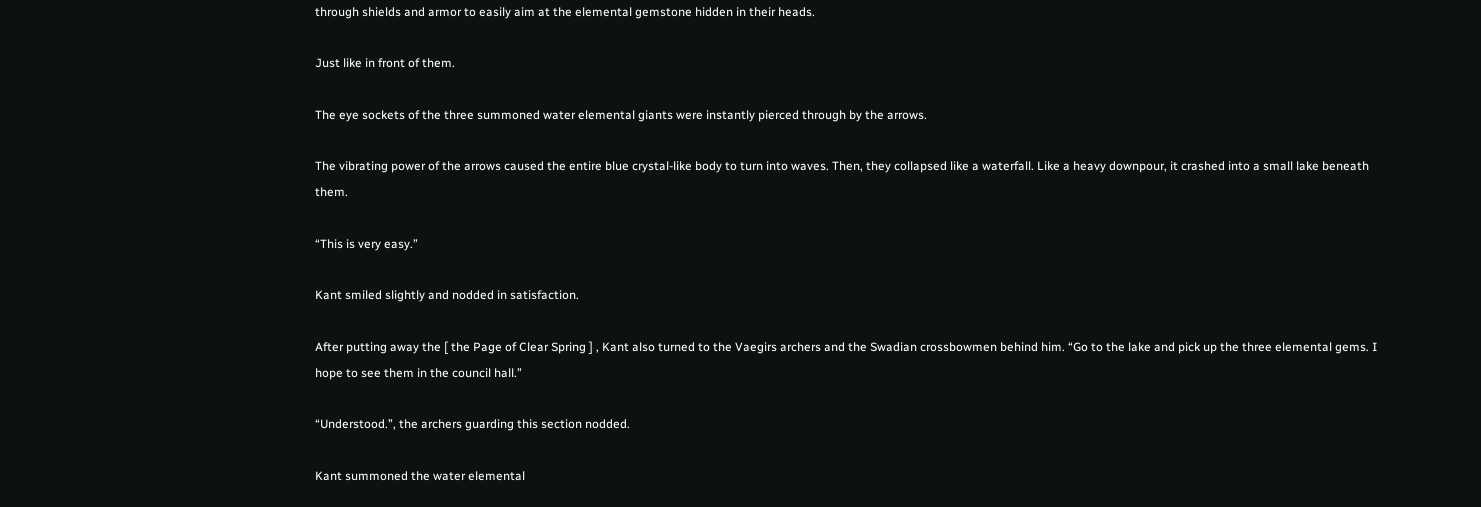through shields and armor to easily aim at the elemental gemstone hidden in their heads.

Just like in front of them.

The eye sockets of the three summoned water elemental giants were instantly pierced through by the arrows.

The vibrating power of the arrows caused the entire blue crystal-like body to turn into waves. Then, they collapsed like a waterfall. Like a heavy downpour, it crashed into a small lake beneath them.

“This is very easy.”

Kant smiled slightly and nodded in satisfaction.

After putting away the [ the Page of Clear Spring ] , Kant also turned to the Vaegirs archers and the Swadian crossbowmen behind him. “Go to the lake and pick up the three elemental gems. I hope to see them in the council hall.”

“Understood.”, the archers guarding this section nodded.

Kant summoned the water elemental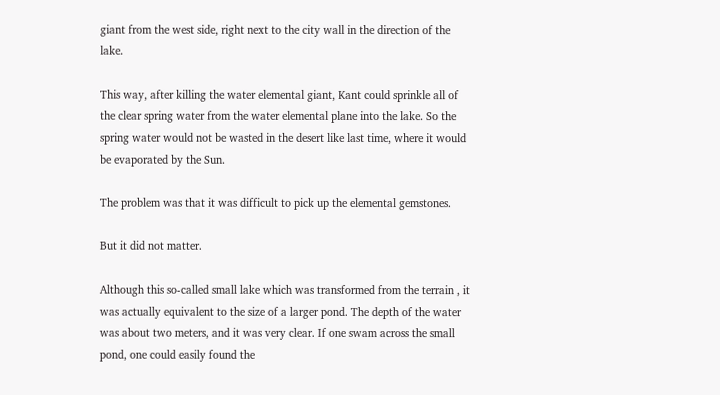giant from the west side, right next to the city wall in the direction of the lake.

This way, after killing the water elemental giant, Kant could sprinkle all of the clear spring water from the water elemental plane into the lake. So the spring water would not be wasted in the desert like last time, where it would be evaporated by the Sun.

The problem was that it was difficult to pick up the elemental gemstones.

But it did not matter.

Although this so-called small lake which was transformed from the terrain , it was actually equivalent to the size of a larger pond. The depth of the water was about two meters, and it was very clear. If one swam across the small pond, one could easily found the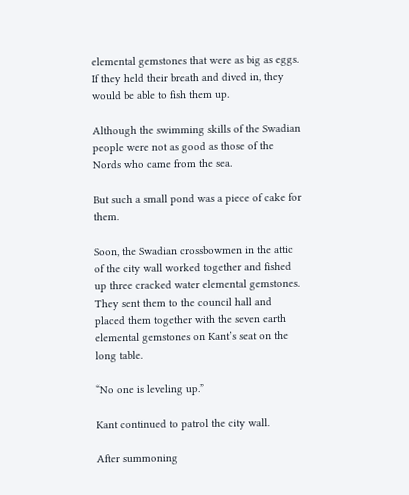elemental gemstones that were as big as eggs. If they held their breath and dived in, they would be able to fish them up.

Although the swimming skills of the Swadian people were not as good as those of the Nords who came from the sea.

But such a small pond was a piece of cake for them.

Soon, the Swadian crossbowmen in the attic of the city wall worked together and fished up three cracked water elemental gemstones. They sent them to the council hall and placed them together with the seven earth elemental gemstones on Kant’s seat on the long table.

“No one is leveling up.”

Kant continued to patrol the city wall.

After summoning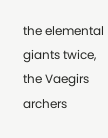the elemental giants twice, the Vaegirs archers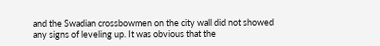and the Swadian crossbowmen on the city wall did not showed any signs of leveling up. It was obvious that the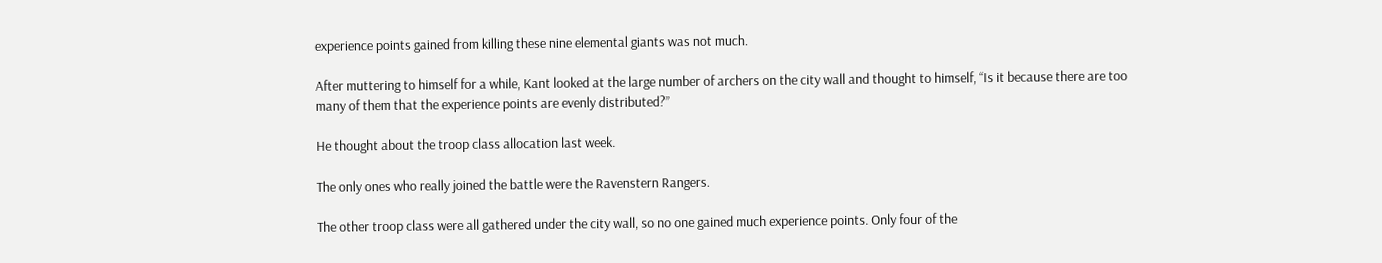experience points gained from killing these nine elemental giants was not much.

After muttering to himself for a while, Kant looked at the large number of archers on the city wall and thought to himself, “Is it because there are too many of them that the experience points are evenly distributed?”

He thought about the troop class allocation last week.

The only ones who really joined the battle were the Ravenstern Rangers.

The other troop class were all gathered under the city wall, so no one gained much experience points. Only four of the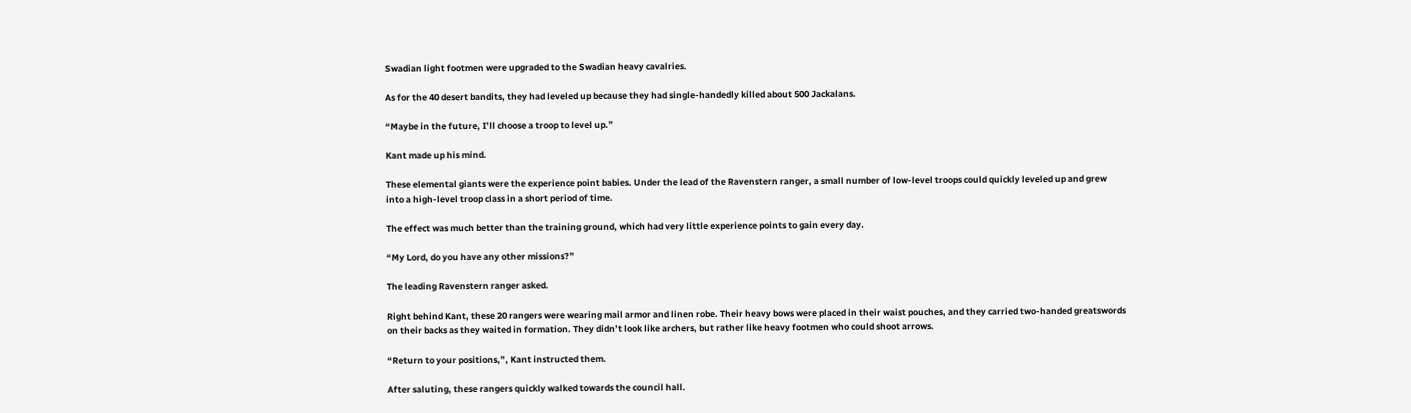Swadian light footmen were upgraded to the Swadian heavy cavalries.

As for the 40 desert bandits, they had leveled up because they had single-handedly killed about 500 Jackalans.

“Maybe in the future, I’ll choose a troop to level up.”

Kant made up his mind.

These elemental giants were the experience point babies. Under the lead of the Ravenstern ranger, a small number of low-level troops could quickly leveled up and grew into a high-level troop class in a short period of time.

The effect was much better than the training ground, which had very little experience points to gain every day.

“My Lord, do you have any other missions?”

The leading Ravenstern ranger asked.

Right behind Kant, these 20 rangers were wearing mail armor and linen robe. Their heavy bows were placed in their waist pouches, and they carried two-handed greatswords on their backs as they waited in formation. They didn’t look like archers, but rather like heavy footmen who could shoot arrows.

“Return to your positions,”, Kant instructed them.

After saluting, these rangers quickly walked towards the council hall.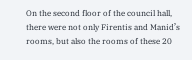On the second floor of the council hall, there were not only Firentis and Manid’s rooms, but also the rooms of these 20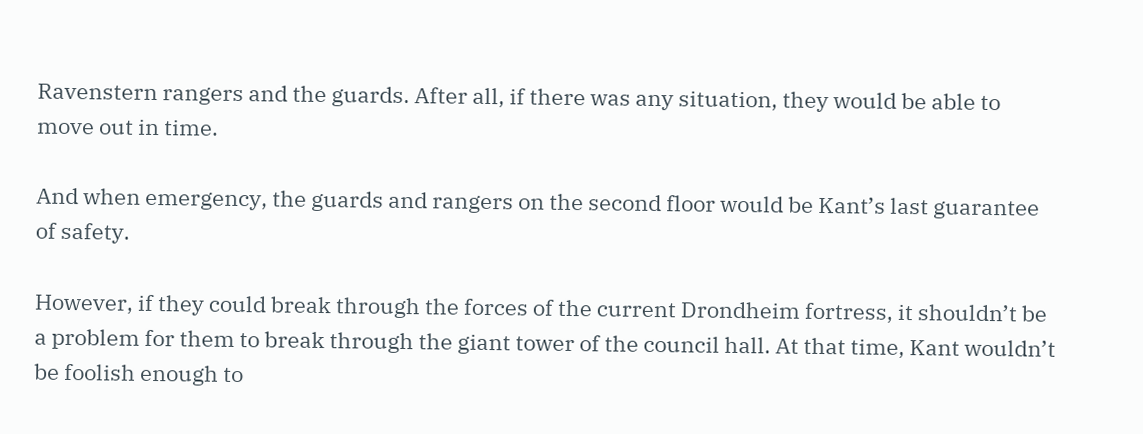Ravenstern rangers and the guards. After all, if there was any situation, they would be able to move out in time.

And when emergency, the guards and rangers on the second floor would be Kant’s last guarantee of safety.

However, if they could break through the forces of the current Drondheim fortress, it shouldn’t be a problem for them to break through the giant tower of the council hall. At that time, Kant wouldn’t be foolish enough to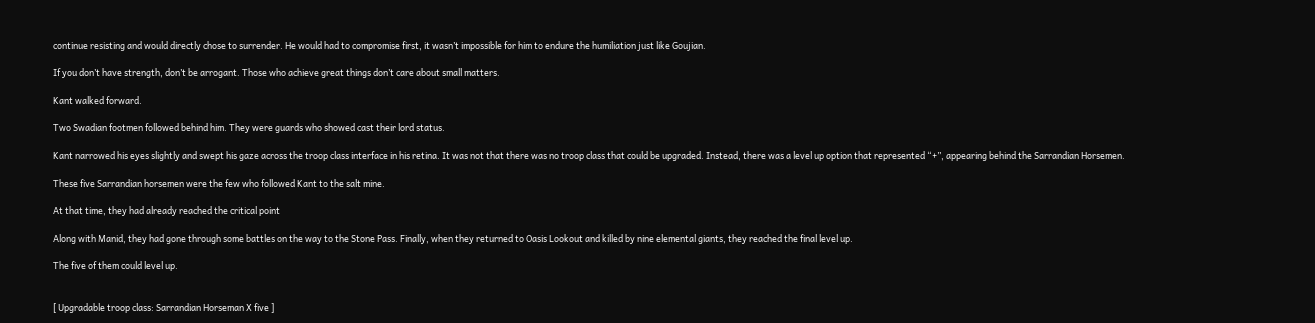continue resisting and would directly chose to surrender. He would had to compromise first, it wasn’t impossible for him to endure the humiliation just like Goujian.

If you don’t have strength, don’t be arrogant. Those who achieve great things don’t care about small matters.

Kant walked forward.

Two Swadian footmen followed behind him. They were guards who showed cast their lord status.

Kant narrowed his eyes slightly and swept his gaze across the troop class interface in his retina. It was not that there was no troop class that could be upgraded. Instead, there was a level up option that represented “+”, appearing behind the Sarrandian Horsemen.

These five Sarrandian horsemen were the few who followed Kant to the salt mine.

At that time, they had already reached the critical point

Along with Manid, they had gone through some battles on the way to the Stone Pass. Finally, when they returned to Oasis Lookout and killed by nine elemental giants, they reached the final level up.

The five of them could level up.


[ Upgradable troop class: Sarrandian Horseman X five ]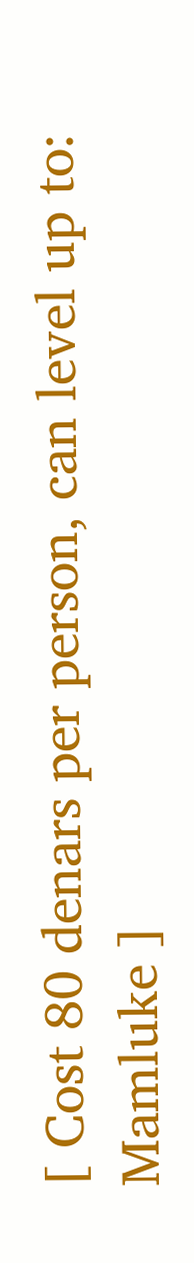[ Cost 80 denars per person, can level up to: Mamluke ]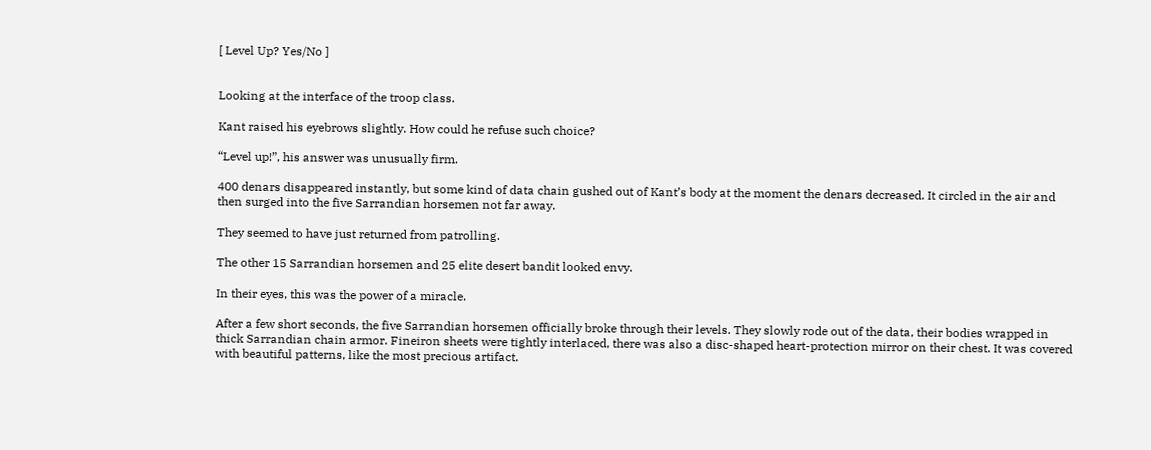[ Level Up? Yes/No ]


Looking at the interface of the troop class.

Kant raised his eyebrows slightly. How could he refuse such choice?

“Level up!”, his answer was unusually firm.

400 denars disappeared instantly, but some kind of data chain gushed out of Kant’s body at the moment the denars decreased. It circled in the air and then surged into the five Sarrandian horsemen not far away.

They seemed to have just returned from patrolling.

The other 15 Sarrandian horsemen and 25 elite desert bandit looked envy.

In their eyes, this was the power of a miracle.

After a few short seconds, the five Sarrandian horsemen officially broke through their levels. They slowly rode out of the data, their bodies wrapped in thick Sarrandian chain armor. Fineiron sheets were tightly interlaced, there was also a disc-shaped heart-protection mirror on their chest. It was covered with beautiful patterns, like the most precious artifact.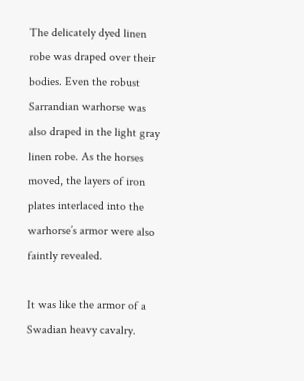The delicately dyed linen robe was draped over their bodies. Even the robust Sarrandian warhorse was also draped in the light gray linen robe. As the horses moved, the layers of iron plates interlaced into the warhorse’s armor were also faintly revealed.

It was like the armor of a Swadian heavy cavalry.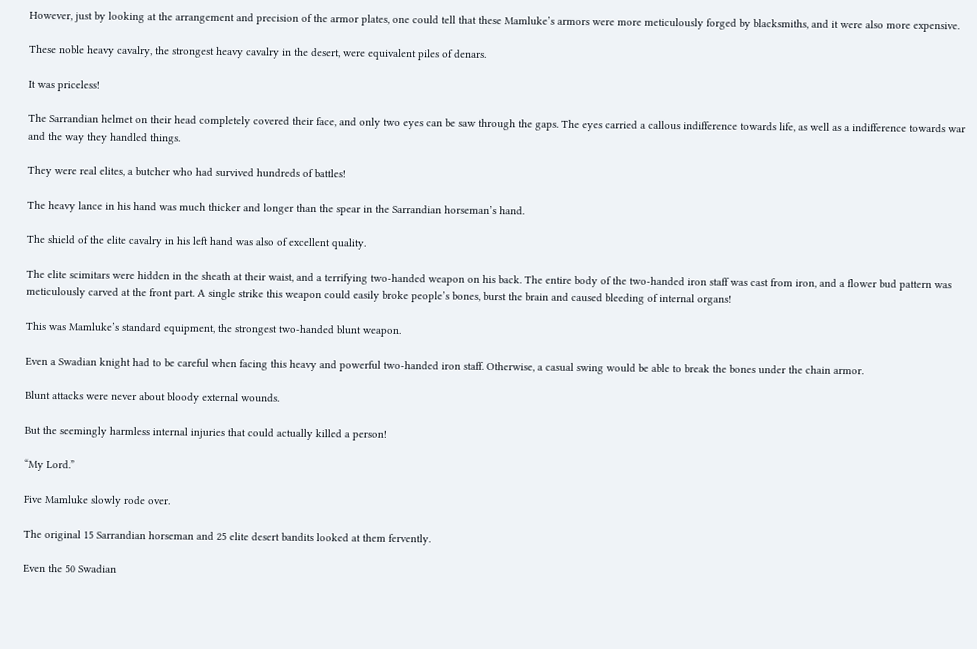However, just by looking at the arrangement and precision of the armor plates, one could tell that these Mamluke’s armors were more meticulously forged by blacksmiths, and it were also more expensive.

These noble heavy cavalry, the strongest heavy cavalry in the desert, were equivalent piles of denars.

It was priceless!

The Sarrandian helmet on their head completely covered their face, and only two eyes can be saw through the gaps. The eyes carried a callous indifference towards life, as well as a indifference towards war and the way they handled things.

They were real elites, a butcher who had survived hundreds of battles!

The heavy lance in his hand was much thicker and longer than the spear in the Sarrandian horseman’s hand.

The shield of the elite cavalry in his left hand was also of excellent quality.

The elite scimitars were hidden in the sheath at their waist, and a terrifying two-handed weapon on his back. The entire body of the two-handed iron staff was cast from iron, and a flower bud pattern was meticulously carved at the front part. A single strike this weapon could easily broke people’s bones, burst the brain and caused bleeding of internal organs!

This was Mamluke’s standard equipment, the strongest two-handed blunt weapon.

Even a Swadian knight had to be careful when facing this heavy and powerful two-handed iron staff. Otherwise, a casual swing would be able to break the bones under the chain armor.

Blunt attacks were never about bloody external wounds.

But the seemingly harmless internal injuries that could actually killed a person!

“My Lord.”

Five Mamluke slowly rode over.

The original 15 Sarrandian horseman and 25 elite desert bandits looked at them fervently.

Even the 50 Swadian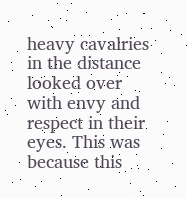heavy cavalries in the distance looked over with envy and respect in their eyes. This was because this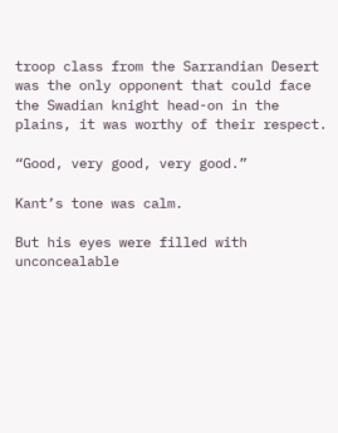troop class from the Sarrandian Desert was the only opponent that could face the Swadian knight head-on in the plains, it was worthy of their respect.

“Good, very good, very good.”

Kant’s tone was calm.

But his eyes were filled with unconcealable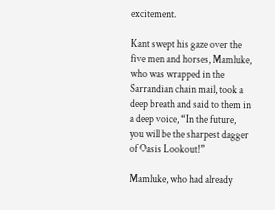excitement.

Kant swept his gaze over the five men and horses, Mamluke, who was wrapped in the Sarrandian chain mail, took a deep breath and said to them in a deep voice, “In the future, you will be the sharpest dagger of Oasis Lookout!”

Mamluke, who had already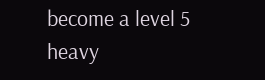become a level 5 heavy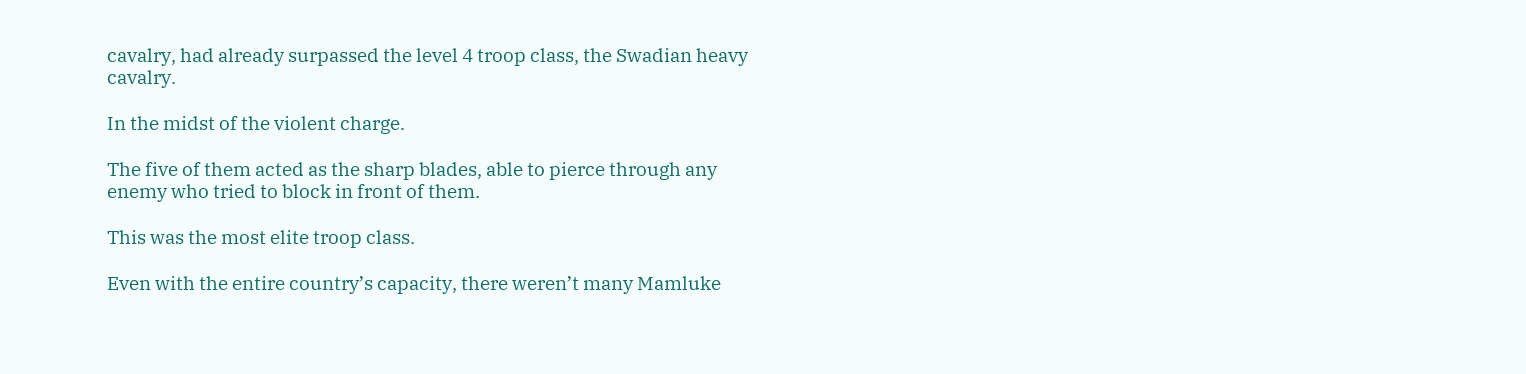cavalry, had already surpassed the level 4 troop class, the Swadian heavy cavalry.

In the midst of the violent charge.

The five of them acted as the sharp blades, able to pierce through any enemy who tried to block in front of them.

This was the most elite troop class.

Even with the entire country’s capacity, there weren’t many Mamluke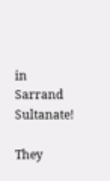in Sarrand Sultanate!

They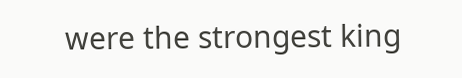were the strongest king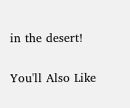in the desert!

You'll Also Like